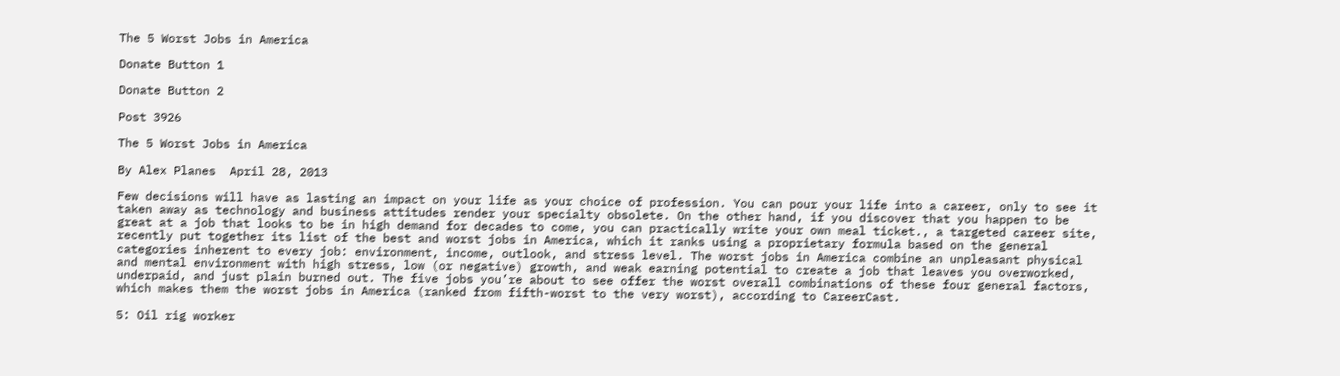The 5 Worst Jobs in America

Donate Button 1

Donate Button 2

Post 3926

The 5 Worst Jobs in America

By Alex Planes  April 28, 2013

Few decisions will have as lasting an impact on your life as your choice of profession. You can pour your life into a career, only to see it taken away as technology and business attitudes render your specialty obsolete. On the other hand, if you discover that you happen to be great at a job that looks to be in high demand for decades to come, you can practically write your own meal ticket., a targeted career site, recently put together its list of the best and worst jobs in America, which it ranks using a proprietary formula based on the general categories inherent to every job: environment, income, outlook, and stress level. The worst jobs in America combine an unpleasant physical and mental environment with high stress, low (or negative) growth, and weak earning potential to create a job that leaves you overworked, underpaid, and just plain burned out. The five jobs you’re about to see offer the worst overall combinations of these four general factors, which makes them the worst jobs in America (ranked from fifth-worst to the very worst), according to CareerCast.

5: Oil rig worker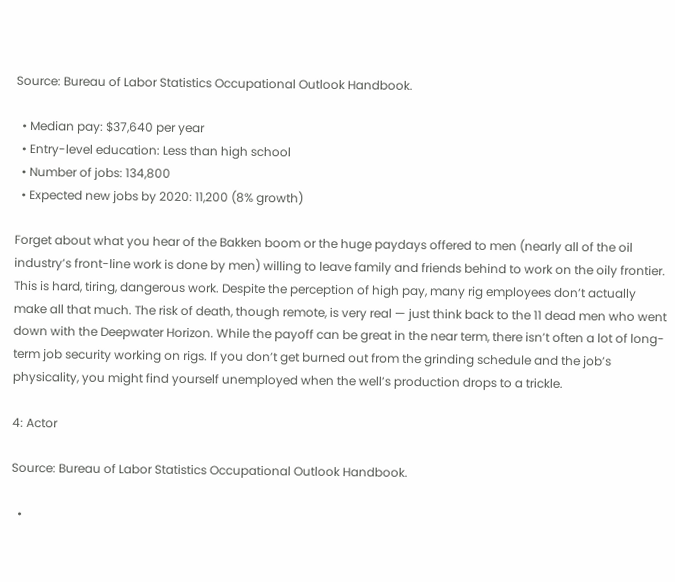Source: Bureau of Labor Statistics Occupational Outlook Handbook.

  • Median pay: $37,640 per year
  • Entry-level education: Less than high school
  • Number of jobs: 134,800
  • Expected new jobs by 2020: 11,200 (8% growth)

Forget about what you hear of the Bakken boom or the huge paydays offered to men (nearly all of the oil industry’s front-line work is done by men) willing to leave family and friends behind to work on the oily frontier. This is hard, tiring, dangerous work. Despite the perception of high pay, many rig employees don’t actually make all that much. The risk of death, though remote, is very real — just think back to the 11 dead men who went down with the Deepwater Horizon. While the payoff can be great in the near term, there isn’t often a lot of long-term job security working on rigs. If you don’t get burned out from the grinding schedule and the job’s physicality, you might find yourself unemployed when the well’s production drops to a trickle.

4: Actor

Source: Bureau of Labor Statistics Occupational Outlook Handbook.

  •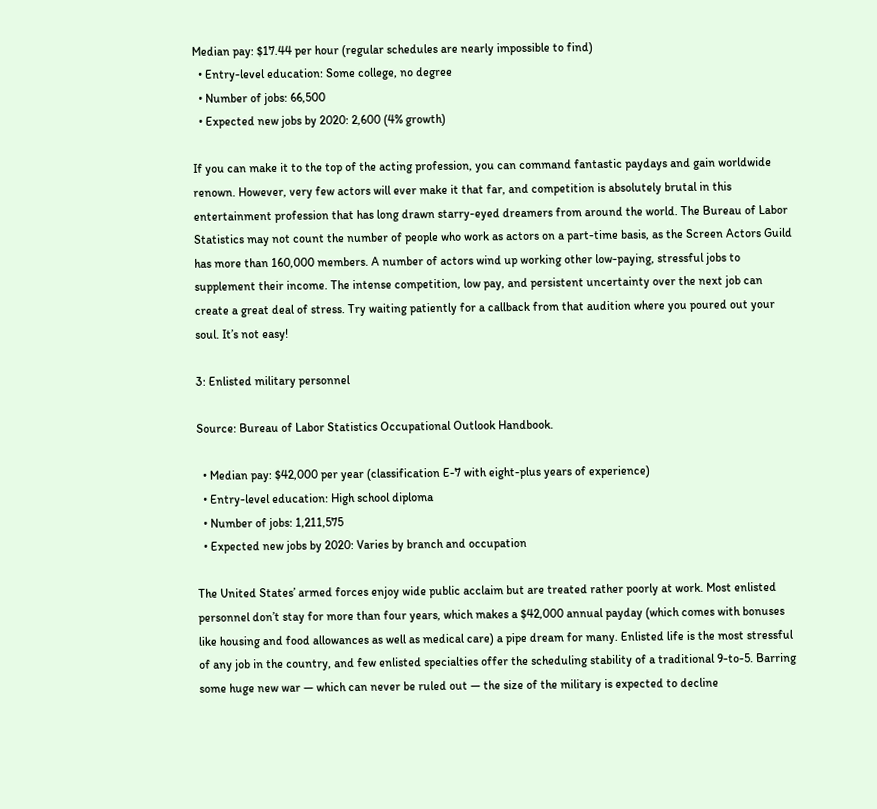Median pay: $17.44 per hour (regular schedules are nearly impossible to find)
  • Entry-level education: Some college, no degree
  • Number of jobs: 66,500
  • Expected new jobs by 2020: 2,600 (4% growth)

If you can make it to the top of the acting profession, you can command fantastic paydays and gain worldwide renown. However, very few actors will ever make it that far, and competition is absolutely brutal in this entertainment profession that has long drawn starry-eyed dreamers from around the world. The Bureau of Labor Statistics may not count the number of people who work as actors on a part-time basis, as the Screen Actors Guild has more than 160,000 members. A number of actors wind up working other low-paying, stressful jobs to supplement their income. The intense competition, low pay, and persistent uncertainty over the next job can create a great deal of stress. Try waiting patiently for a callback from that audition where you poured out your soul. It’s not easy!

3: Enlisted military personnel

Source: Bureau of Labor Statistics Occupational Outlook Handbook.

  • Median pay: $42,000 per year (classification E-7 with eight-plus years of experience)
  • Entry-level education: High school diploma
  • Number of jobs: 1,211,575
  • Expected new jobs by 2020: Varies by branch and occupation

The United States’ armed forces enjoy wide public acclaim but are treated rather poorly at work. Most enlisted personnel don’t stay for more than four years, which makes a $42,000 annual payday (which comes with bonuses like housing and food allowances as well as medical care) a pipe dream for many. Enlisted life is the most stressful of any job in the country, and few enlisted specialties offer the scheduling stability of a traditional 9-to-5. Barring some huge new war — which can never be ruled out — the size of the military is expected to decline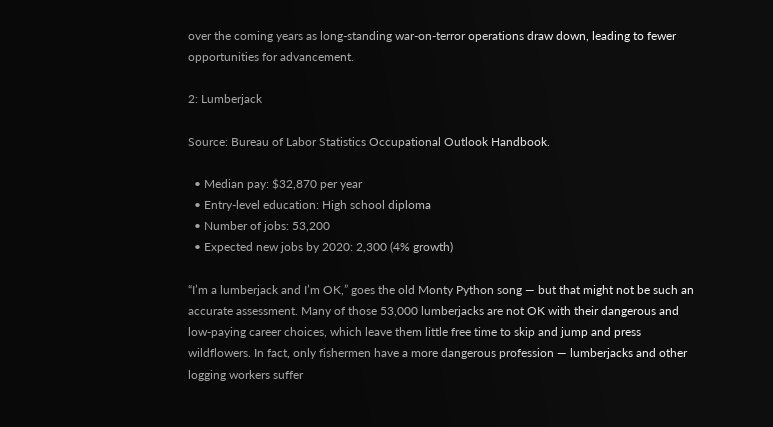over the coming years as long-standing war-on-terror operations draw down, leading to fewer opportunities for advancement.

2: Lumberjack

Source: Bureau of Labor Statistics Occupational Outlook Handbook.

  • Median pay: $32,870 per year
  • Entry-level education: High school diploma
  • Number of jobs: 53,200
  • Expected new jobs by 2020: 2,300 (4% growth)

“I’m a lumberjack and I’m OK,” goes the old Monty Python song — but that might not be such an accurate assessment. Many of those 53,000 lumberjacks are not OK with their dangerous and low-paying career choices, which leave them little free time to skip and jump and press wildflowers. In fact, only fishermen have a more dangerous profession — lumberjacks and other logging workers suffer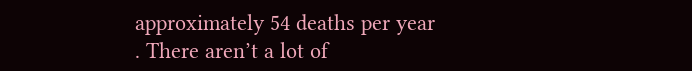approximately 54 deaths per year . There aren’t a lot of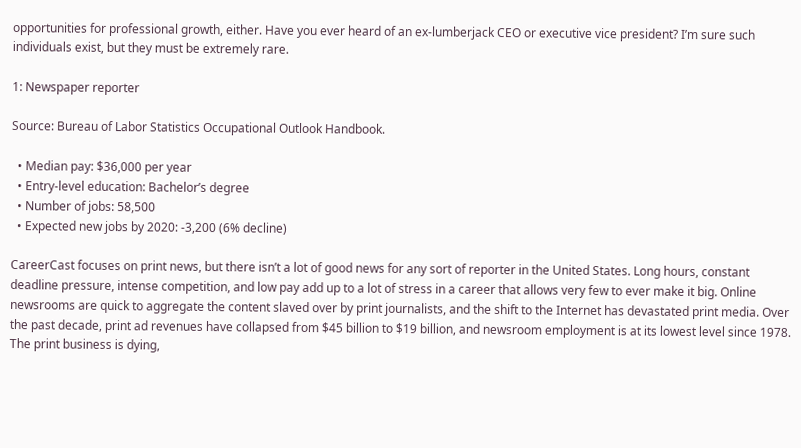opportunities for professional growth, either. Have you ever heard of an ex-lumberjack CEO or executive vice president? I’m sure such individuals exist, but they must be extremely rare.

1: Newspaper reporter

Source: Bureau of Labor Statistics Occupational Outlook Handbook.

  • Median pay: $36,000 per year
  • Entry-level education: Bachelor’s degree
  • Number of jobs: 58,500
  • Expected new jobs by 2020: -3,200 (6% decline)

CareerCast focuses on print news, but there isn’t a lot of good news for any sort of reporter in the United States. Long hours, constant deadline pressure, intense competition, and low pay add up to a lot of stress in a career that allows very few to ever make it big. Online newsrooms are quick to aggregate the content slaved over by print journalists, and the shift to the Internet has devastated print media. Over the past decade, print ad revenues have collapsed from $45 billion to $19 billion, and newsroom employment is at its lowest level since 1978. The print business is dying,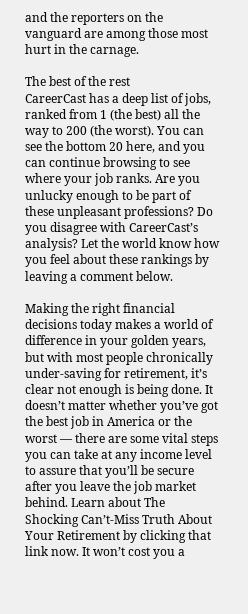and the reporters on the vanguard are among those most hurt in the carnage.

The best of the rest
CareerCast has a deep list of jobs, ranked from 1 (the best) all the way to 200 (the worst). You can see the bottom 20 here, and you can continue browsing to see where your job ranks. Are you unlucky enough to be part of these unpleasant professions? Do you disagree with CareerCast’s analysis? Let the world know how you feel about these rankings by leaving a comment below.

Making the right financial decisions today makes a world of difference in your golden years, but with most people chronically under-saving for retirement, it’s clear not enough is being done. It doesn’t matter whether you’ve got the best job in America or the worst — there are some vital steps you can take at any income level to assure that you’ll be secure after you leave the job market behind. Learn about The Shocking Can’t-Miss Truth About Your Retirement by clicking that link now. It won’t cost you a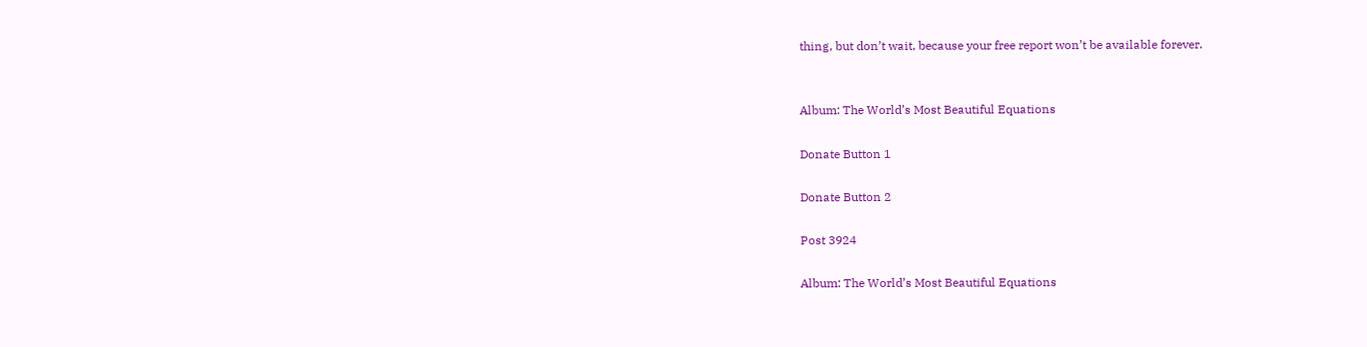thing, but don’t wait, because your free report won’t be available forever.


Album: The World’s Most Beautiful Equations

Donate Button 1

Donate Button 2

Post 3924

Album: The World’s Most Beautiful Equations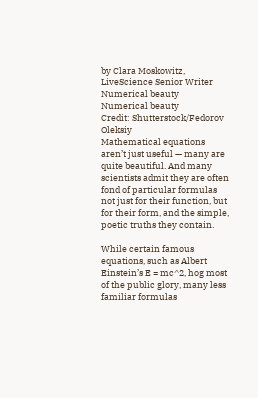by Clara Moskowitz, LiveScience Senior Writer
Numerical beauty
Numerical beauty
Credit: Shutterstock/Fedorov Oleksiy
Mathematical equations aren’t just useful — many are quite beautiful. And many scientists admit they are often fond of particular formulas not just for their function, but for their form, and the simple, poetic truths they contain.

While certain famous equations, such as Albert Einstein’s E = mc^2, hog most of the public glory, many less familiar formulas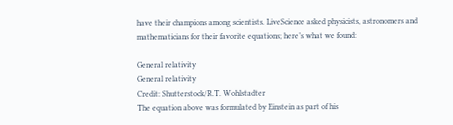have their champions among scientists. LiveScience asked physicists, astronomers and mathematicians for their favorite equations; here’s what we found:

General relativity
General relativity
Credit: Shutterstock/R.T. Wohlstadter
The equation above was formulated by Einstein as part of his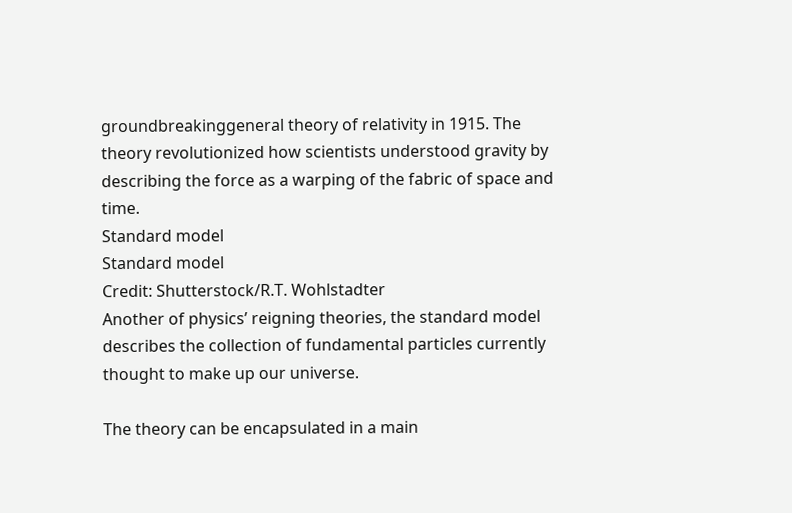groundbreakinggeneral theory of relativity in 1915. The theory revolutionized how scientists understood gravity by describing the force as a warping of the fabric of space and time.
Standard model
Standard model
Credit: Shutterstock/R.T. Wohlstadter
Another of physics’ reigning theories, the standard model describes the collection of fundamental particles currently thought to make up our universe.

The theory can be encapsulated in a main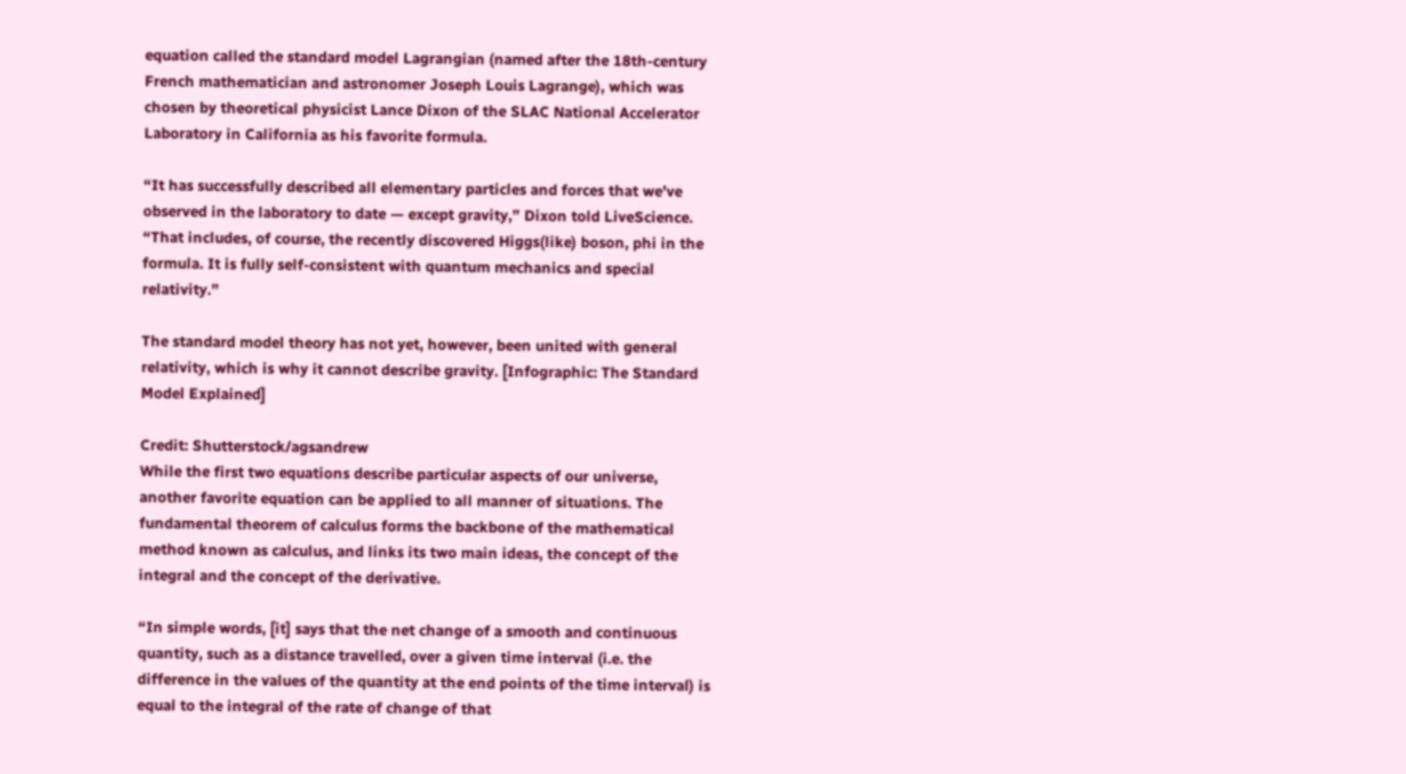equation called the standard model Lagrangian (named after the 18th-century French mathematician and astronomer Joseph Louis Lagrange), which was chosen by theoretical physicist Lance Dixon of the SLAC National Accelerator Laboratory in California as his favorite formula.

“It has successfully described all elementary particles and forces that we’ve observed in the laboratory to date — except gravity,” Dixon told LiveScience. “That includes, of course, the recently discovered Higgs(like) boson, phi in the formula. It is fully self-consistent with quantum mechanics and special relativity.”

The standard model theory has not yet, however, been united with general relativity, which is why it cannot describe gravity. [Infographic: The Standard Model Explained]

Credit: Shutterstock/agsandrew
While the first two equations describe particular aspects of our universe, another favorite equation can be applied to all manner of situations. The fundamental theorem of calculus forms the backbone of the mathematical method known as calculus, and links its two main ideas, the concept of the integral and the concept of the derivative.

“In simple words, [it] says that the net change of a smooth and continuous quantity, such as a distance travelled, over a given time interval (i.e. the difference in the values of the quantity at the end points of the time interval) is equal to the integral of the rate of change of that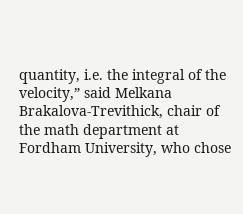quantity, i.e. the integral of the velocity,” said Melkana Brakalova-Trevithick, chair of the math department at Fordham University, who chose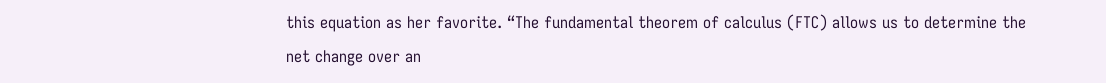this equation as her favorite. “The fundamental theorem of calculus (FTC) allows us to determine the net change over an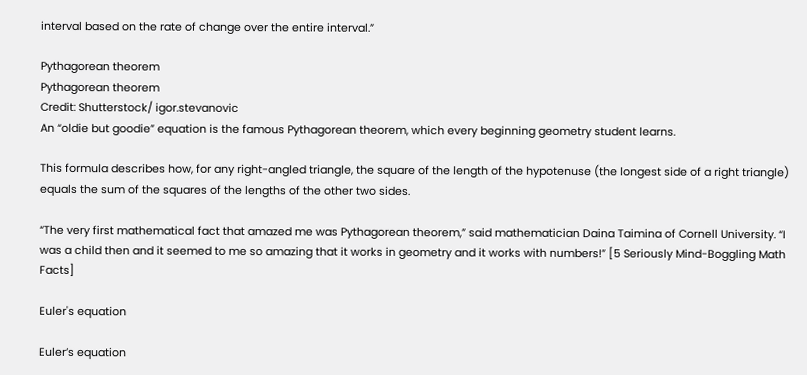interval based on the rate of change over the entire interval.”

Pythagorean theorem
Pythagorean theorem
Credit: Shutterstock/ igor.stevanovic
An “oldie but goodie” equation is the famous Pythagorean theorem, which every beginning geometry student learns.

This formula describes how, for any right-angled triangle, the square of the length of the hypotenuse (the longest side of a right triangle) equals the sum of the squares of the lengths of the other two sides.

“The very first mathematical fact that amazed me was Pythagorean theorem,” said mathematician Daina Taimina of Cornell University. “I was a child then and it seemed to me so amazing that it works in geometry and it works with numbers!” [5 Seriously Mind-Boggling Math Facts]

Euler's equation

Euler’s equation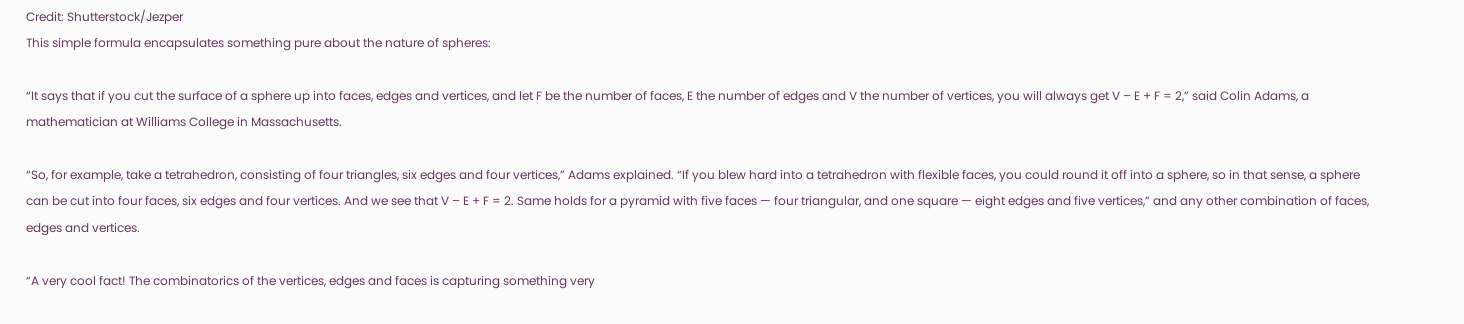Credit: Shutterstock/Jezper
This simple formula encapsulates something pure about the nature of spheres:

“It says that if you cut the surface of a sphere up into faces, edges and vertices, and let F be the number of faces, E the number of edges and V the number of vertices, you will always get V – E + F = 2,” said Colin Adams, a mathematician at Williams College in Massachusetts.

“So, for example, take a tetrahedron, consisting of four triangles, six edges and four vertices,” Adams explained. “If you blew hard into a tetrahedron with flexible faces, you could round it off into a sphere, so in that sense, a sphere can be cut into four faces, six edges and four vertices. And we see that V – E + F = 2. Same holds for a pyramid with five faces — four triangular, and one square — eight edges and five vertices,” and any other combination of faces, edges and vertices.

“A very cool fact! The combinatorics of the vertices, edges and faces is capturing something very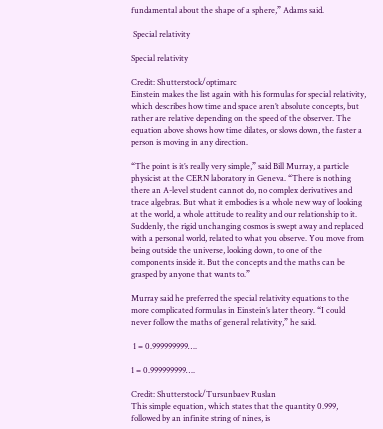fundamental about the shape of a sphere,” Adams said.

 Special relativity

Special relativity

Credit: Shutterstock/optimarc
Einstein makes the list again with his formulas for special relativity, which describes how time and space aren’t absolute concepts, but rather are relative depending on the speed of the observer. The equation above shows how time dilates, or slows down, the faster a person is moving in any direction.

“The point is it’s really very simple,” said Bill Murray, a particle physicist at the CERN laboratory in Geneva. “There is nothing there an A-level student cannot do, no complex derivatives and trace algebras. But what it embodies is a whole new way of looking at the world, a whole attitude to reality and our relationship to it. Suddenly, the rigid unchanging cosmos is swept away and replaced with a personal world, related to what you observe. You move from being outside the universe, looking down, to one of the components inside it. But the concepts and the maths can be grasped by anyone that wants to.”

Murray said he preferred the special relativity equations to the more complicated formulas in Einstein’s later theory. “I could never follow the maths of general relativity,” he said.

 1 = 0.999999999….

1 = 0.999999999….

Credit: Shutterstock/Tursunbaev Ruslan
This simple equation, which states that the quantity 0.999, followed by an infinite string of nines, is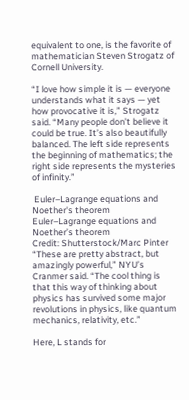equivalent to one, is the favorite of mathematician Steven Strogatz of Cornell University.

“I love how simple it is — everyone understands what it says — yet how provocative it is,” Strogatz said. “Many people don’t believe it could be true. It’s also beautifully balanced. The left side represents the beginning of mathematics; the right side represents the mysteries of infinity.”

 Euler–Lagrange equations and Noether's theorem
Euler–Lagrange equations and Noether’s theorem
Credit: Shutterstock/Marc Pinter
“These are pretty abstract, but amazingly powerful,” NYU’s Cranmer said. “The cool thing is that this way of thinking about physics has survived some major revolutions in physics, like quantum mechanics, relativity, etc.”

Here, L stands for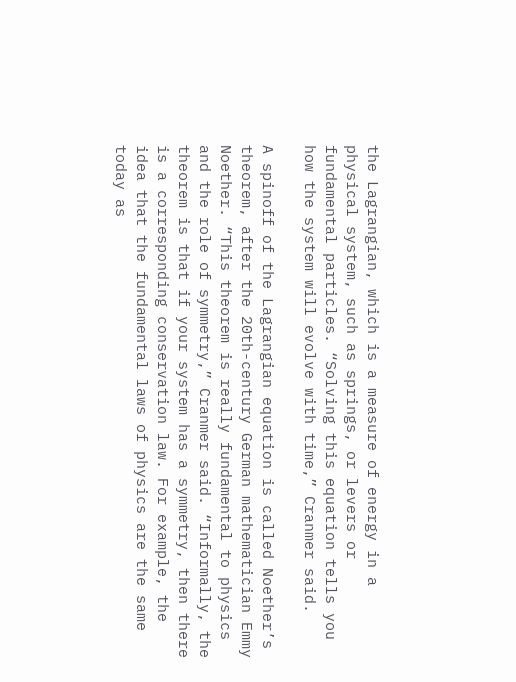the Lagrangian, which is a measure of energy in a physical system, such as springs, or levers or fundamental particles. “Solving this equation tells you how the system will evolve with time,” Cranmer said.

A spinoff of the Lagrangian equation is called Noether’s theorem, after the 20th-century German mathematician Emmy Noether. “This theorem is really fundamental to physics and the role of symmetry,” Cranmer said. “Informally, the theorem is that if your system has a symmetry, then there is a corresponding conservation law. For example, the idea that the fundamental laws of physics are the same today as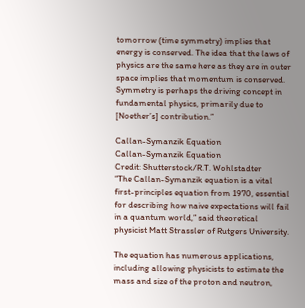tomorrow (time symmetry) implies that energy is conserved. The idea that the laws of physics are the same here as they are in outer space implies that momentum is conserved. Symmetry is perhaps the driving concept in fundamental physics, primarily due to [Noether’s] contribution.”

Callan-Symanzik Equation
Callan-Symanzik Equation
Credit: Shutterstock/R.T. Wohlstadter
“The Callan-Symanzik equation is a vital first-principles equation from 1970, essential for describing how naive expectations will fail in a quantum world,” said theoretical physicist Matt Strassler of Rutgers University.

The equation has numerous applications, including allowing physicists to estimate the mass and size of the proton and neutron,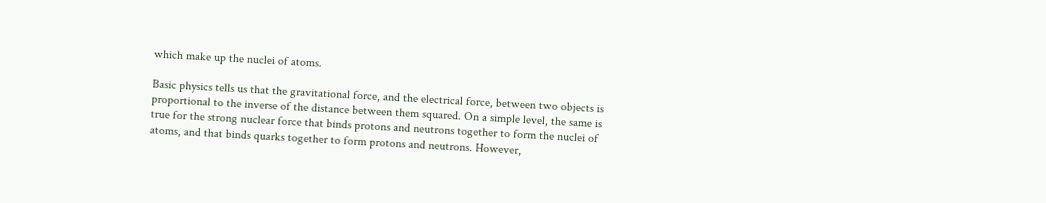which make up the nuclei of atoms.

Basic physics tells us that the gravitational force, and the electrical force, between two objects is proportional to the inverse of the distance between them squared. On a simple level, the same is true for the strong nuclear force that binds protons and neutrons together to form the nuclei of atoms, and that binds quarks together to form protons and neutrons. However,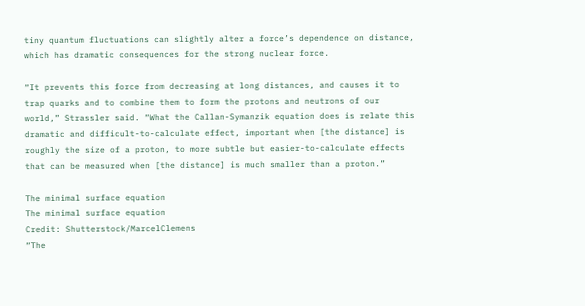tiny quantum fluctuations can slightly alter a force’s dependence on distance, which has dramatic consequences for the strong nuclear force.

“It prevents this force from decreasing at long distances, and causes it to trap quarks and to combine them to form the protons and neutrons of our world,” Strassler said. “What the Callan-Symanzik equation does is relate this dramatic and difficult-to-calculate effect, important when [the distance] is roughly the size of a proton, to more subtle but easier-to-calculate effects that can be measured when [the distance] is much smaller than a proton.”

The minimal surface equation
The minimal surface equation
Credit: Shutterstock/MarcelClemens
“The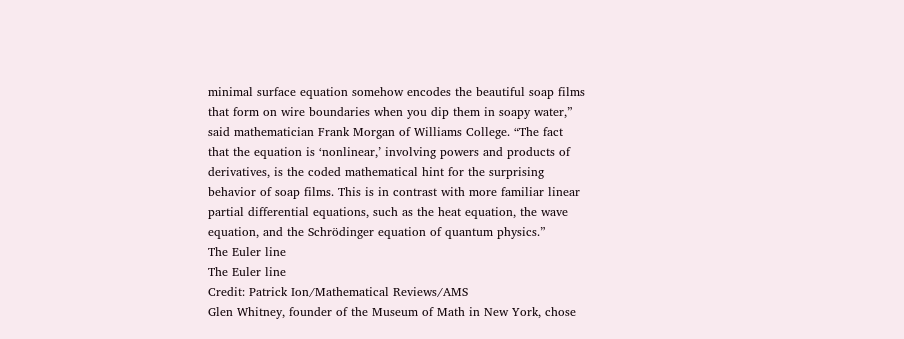minimal surface equation somehow encodes the beautiful soap films that form on wire boundaries when you dip them in soapy water,” said mathematician Frank Morgan of Williams College. “The fact that the equation is ‘nonlinear,’ involving powers and products of derivatives, is the coded mathematical hint for the surprising behavior of soap films. This is in contrast with more familiar linear partial differential equations, such as the heat equation, the wave equation, and the Schrödinger equation of quantum physics.”
The Euler line
The Euler line
Credit: Patrick Ion/Mathematical Reviews/AMS
Glen Whitney, founder of the Museum of Math in New York, chose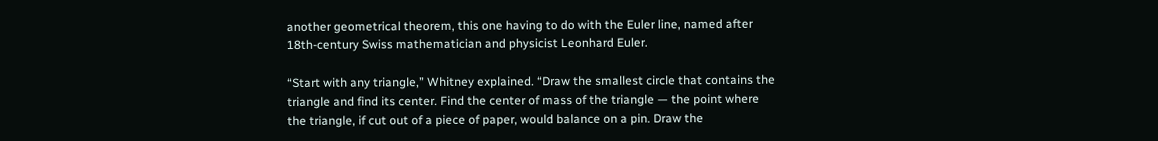another geometrical theorem, this one having to do with the Euler line, named after 18th-century Swiss mathematician and physicist Leonhard Euler.

“Start with any triangle,” Whitney explained. “Draw the smallest circle that contains the triangle and find its center. Find the center of mass of the triangle — the point where the triangle, if cut out of a piece of paper, would balance on a pin. Draw the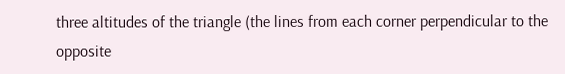three altitudes of the triangle (the lines from each corner perpendicular to the opposite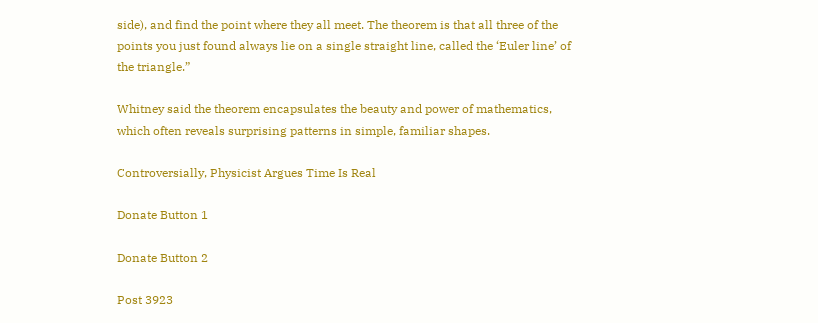side), and find the point where they all meet. The theorem is that all three of the points you just found always lie on a single straight line, called the ‘Euler line’ of the triangle.”

Whitney said the theorem encapsulates the beauty and power of mathematics, which often reveals surprising patterns in simple, familiar shapes.

Controversially, Physicist Argues Time Is Real

Donate Button 1

Donate Button 2

Post 3923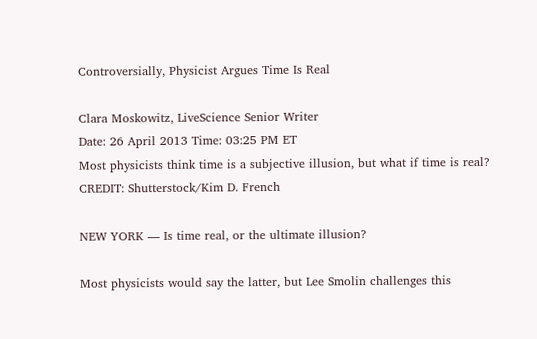Controversially, Physicist Argues Time Is Real

Clara Moskowitz, LiveScience Senior Writer
Date: 26 April 2013 Time: 03:25 PM ET
Most physicists think time is a subjective illusion, but what if time is real?
CREDIT: Shutterstock/Kim D. French

NEW YORK — Is time real, or the ultimate illusion?

Most physicists would say the latter, but Lee Smolin challenges this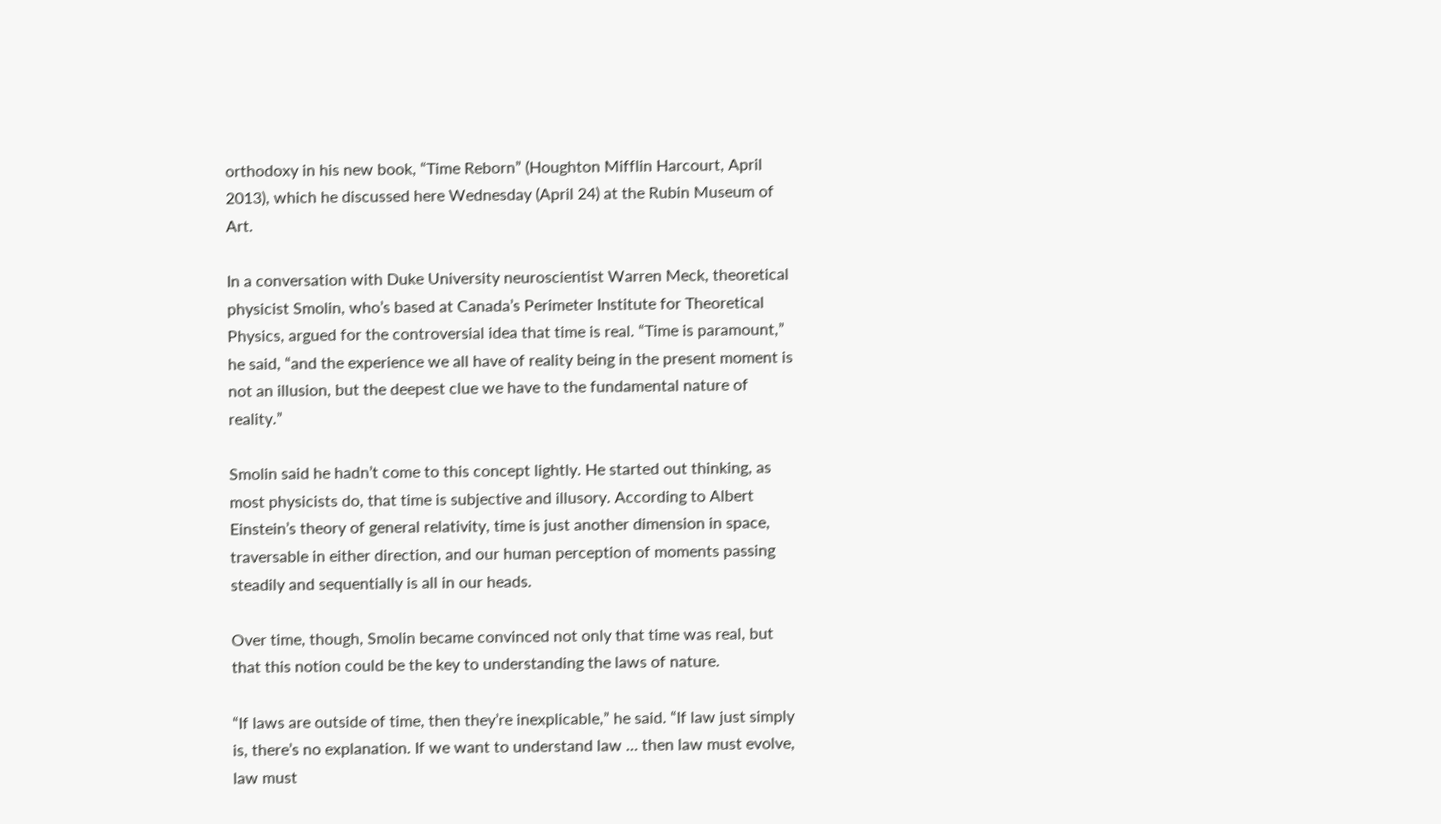orthodoxy in his new book, “Time Reborn” (Houghton Mifflin Harcourt, April 2013), which he discussed here Wednesday (April 24) at the Rubin Museum of Art.

In a conversation with Duke University neuroscientist Warren Meck, theoretical physicist Smolin, who’s based at Canada’s Perimeter Institute for Theoretical Physics, argued for the controversial idea that time is real. “Time is paramount,” he said, “and the experience we all have of reality being in the present moment is not an illusion, but the deepest clue we have to the fundamental nature of reality.”

Smolin said he hadn’t come to this concept lightly. He started out thinking, as most physicists do, that time is subjective and illusory. According to Albert Einstein’s theory of general relativity, time is just another dimension in space, traversable in either direction, and our human perception of moments passing steadily and sequentially is all in our heads.

Over time, though, Smolin became convinced not only that time was real, but that this notion could be the key to understanding the laws of nature.

“If laws are outside of time, then they’re inexplicable,” he said. “If law just simply is, there’s no explanation. If we want to understand law … then law must evolve, law must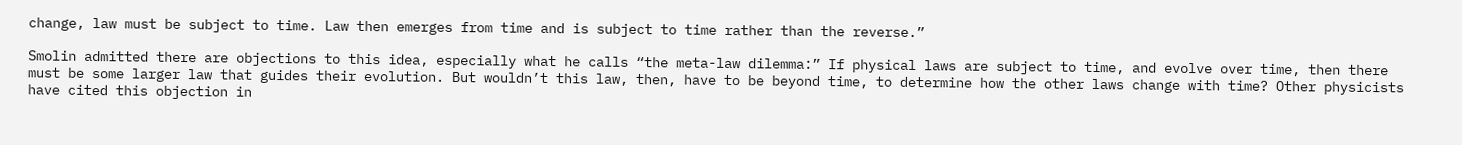change, law must be subject to time. Law then emerges from time and is subject to time rather than the reverse.”

Smolin admitted there are objections to this idea, especially what he calls “the meta-law dilemma:” If physical laws are subject to time, and evolve over time, then there must be some larger law that guides their evolution. But wouldn’t this law, then, have to be beyond time, to determine how the other laws change with time? Other physicists have cited this objection in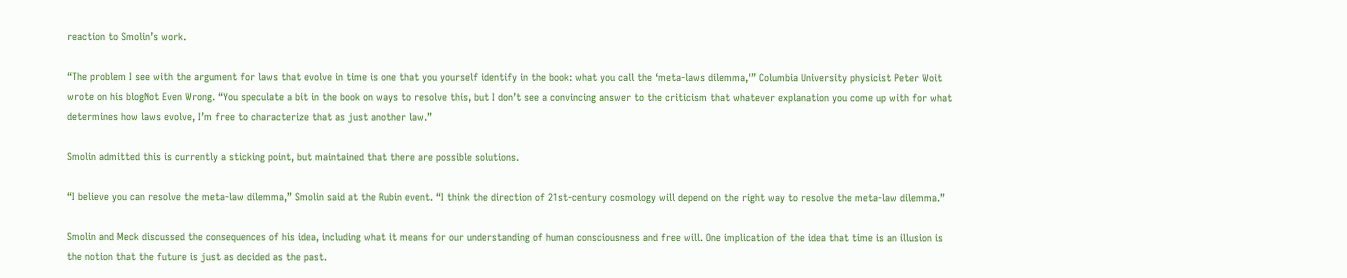reaction to Smolin’s work.

“The problem I see with the argument for laws that evolve in time is one that you yourself identify in the book: what you call the ‘meta-laws dilemma,'” Columbia University physicist Peter Woit wrote on his blogNot Even Wrong. “You speculate a bit in the book on ways to resolve this, but I don’t see a convincing answer to the criticism that whatever explanation you come up with for what determines how laws evolve, I’m free to characterize that as just another law.”

Smolin admitted this is currently a sticking point, but maintained that there are possible solutions.

“I believe you can resolve the meta-law dilemma,” Smolin said at the Rubin event. “I think the direction of 21st-century cosmology will depend on the right way to resolve the meta-law dilemma.”

Smolin and Meck discussed the consequences of his idea, including what it means for our understanding of human consciousness and free will. One implication of the idea that time is an illusion is the notion that the future is just as decided as the past.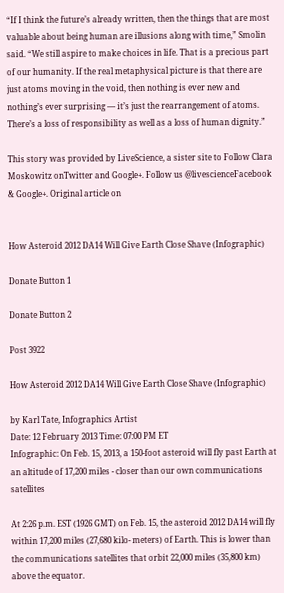“If I think the future’s already written, then the things that are most valuable about being human are illusions along with time,” Smolin said. “We still aspire to make choices in life. That is a precious part of our humanity. If the real metaphysical picture is that there are just atoms moving in the void, then nothing is ever new and nothing’s ever surprising — it’s just the rearrangement of atoms. There’s a loss of responsibility as well as a loss of human dignity.”

This story was provided by LiveScience, a sister site to Follow Clara Moskowitz onTwitter and Google+. Follow us @livescienceFacebook & Google+. Original article on


How Asteroid 2012 DA14 Will Give Earth Close Shave (Infographic)

Donate Button 1

Donate Button 2

Post 3922

How Asteroid 2012 DA14 Will Give Earth Close Shave (Infographic)

by Karl Tate, Infographics Artist
Date: 12 February 2013 Time: 07:00 PM ET
Infographic: On Feb. 15, 2013, a 150-foot asteroid will fly past Earth at an altitude of 17,200 miles - closer than our own communications satellites

At 2:26 p.m. EST (1926 GMT) on Feb. 15, the asteroid 2012 DA14 will fly within 17,200 miles (27,680 kilo- meters) of Earth. This is lower than the communications satellites that orbit 22,000 miles (35,800 km) above the equator.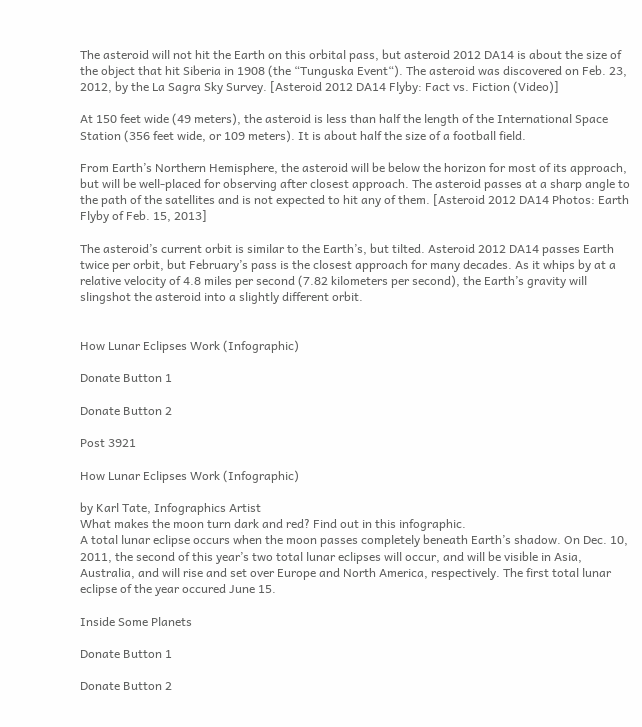The asteroid will not hit the Earth on this orbital pass, but asteroid 2012 DA14 is about the size of the object that hit Siberia in 1908 (the “Tunguska Event“). The asteroid was discovered on Feb. 23, 2012, by the La Sagra Sky Survey. [Asteroid 2012 DA14 Flyby: Fact vs. Fiction (Video)]

At 150 feet wide (49 meters), the asteroid is less than half the length of the International Space Station (356 feet wide, or 109 meters). It is about half the size of a football field.

From Earth’s Northern Hemisphere, the asteroid will be below the horizon for most of its approach, but will be well-placed for observing after closest approach. The asteroid passes at a sharp angle to the path of the satellites and is not expected to hit any of them. [Asteroid 2012 DA14 Photos: Earth Flyby of Feb. 15, 2013]

The asteroid’s current orbit is similar to the Earth’s, but tilted. Asteroid 2012 DA14 passes Earth twice per orbit, but February’s pass is the closest approach for many decades. As it whips by at a relative velocity of 4.8 miles per second (7.82 kilometers per second), the Earth’s gravity will slingshot the asteroid into a slightly different orbit.


How Lunar Eclipses Work (Infographic)

Donate Button 1

Donate Button 2

Post 3921

How Lunar Eclipses Work (Infographic)

by Karl Tate, Infographics Artist
What makes the moon turn dark and red? Find out in this infographic.
A total lunar eclipse occurs when the moon passes completely beneath Earth’s shadow. On Dec. 10, 2011, the second of this year’s two total lunar eclipses will occur, and will be visible in Asia, Australia, and will rise and set over Europe and North America, respectively. The first total lunar eclipse of the year occured June 15.

Inside Some Planets

Donate Button 1

Donate Button 2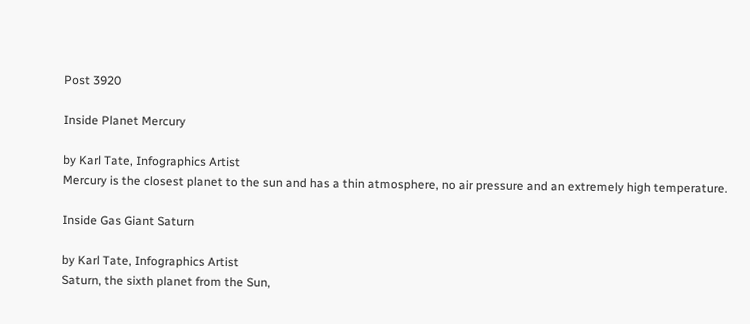Post 3920

Inside Planet Mercury

by Karl Tate, Infographics Artist
Mercury is the closest planet to the sun and has a thin atmosphere, no air pressure and an extremely high temperature.

Inside Gas Giant Saturn

by Karl Tate, Infographics Artist
Saturn, the sixth planet from the Sun,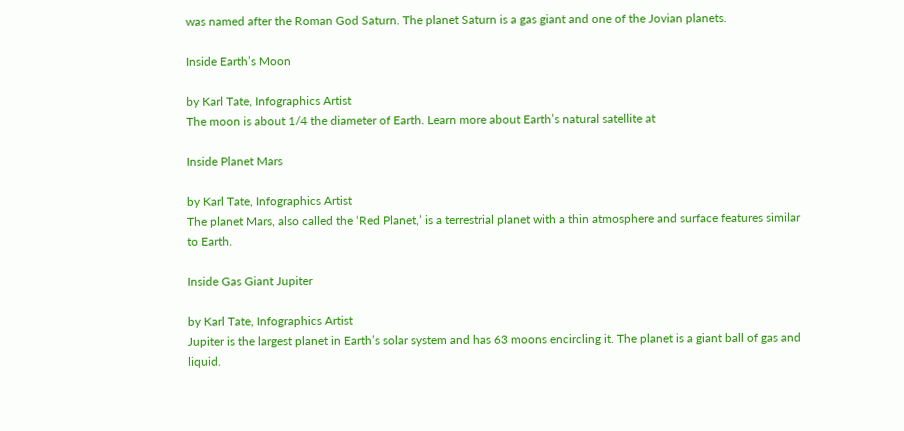was named after the Roman God Saturn. The planet Saturn is a gas giant and one of the Jovian planets.

Inside Earth’s Moon

by Karl Tate, Infographics Artist
The moon is about 1/4 the diameter of Earth. Learn more about Earth’s natural satellite at

Inside Planet Mars

by Karl Tate, Infographics Artist
The planet Mars, also called the ‘Red Planet,’ is a terrestrial planet with a thin atmosphere and surface features similar to Earth.

Inside Gas Giant Jupiter

by Karl Tate, Infographics Artist
Jupiter is the largest planet in Earth’s solar system and has 63 moons encircling it. The planet is a giant ball of gas and liquid.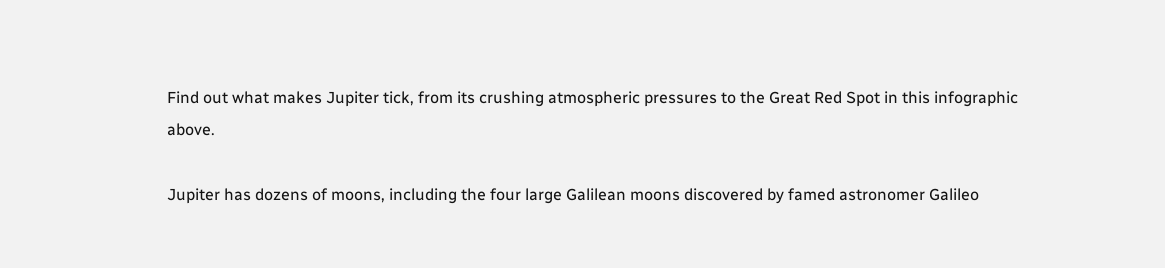Find out what makes Jupiter tick, from its crushing atmospheric pressures to the Great Red Spot in this infographic above.

Jupiter has dozens of moons, including the four large Galilean moons discovered by famed astronomer Galileo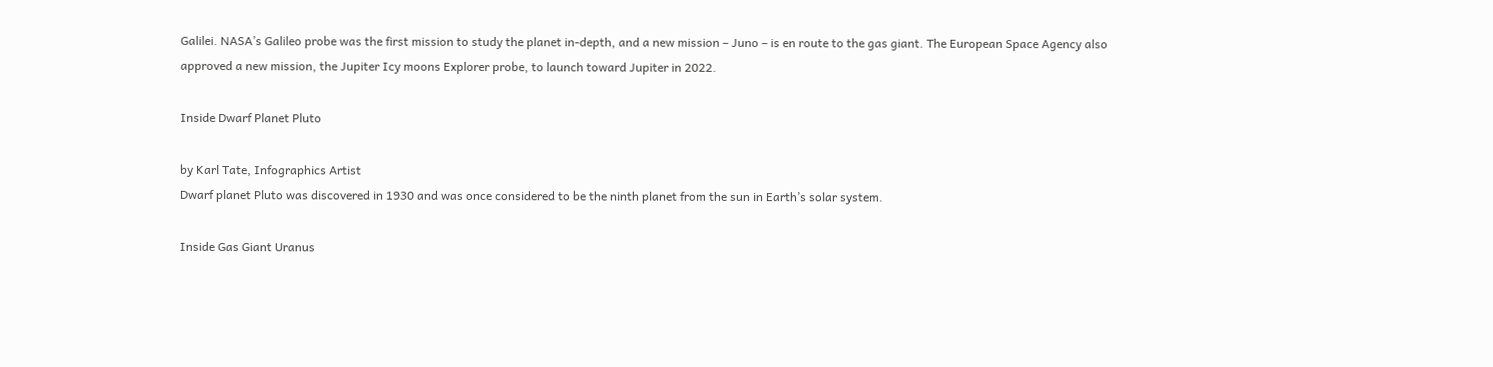Galilei. NASA’s Galileo probe was the first mission to study the planet in-depth, and a new mission – Juno – is en route to the gas giant. The European Space Agency also approved a new mission, the Jupiter Icy moons Explorer probe, to launch toward Jupiter in 2022.

Inside Dwarf Planet Pluto

by Karl Tate, Infographics Artist
Dwarf planet Pluto was discovered in 1930 and was once considered to be the ninth planet from the sun in Earth’s solar system.

Inside Gas Giant Uranus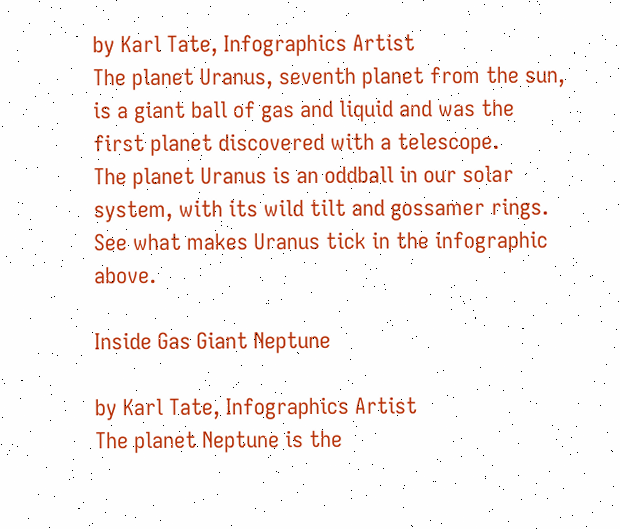by Karl Tate, Infographics Artist
The planet Uranus, seventh planet from the sun, is a giant ball of gas and liquid and was the first planet discovered with a telescope.
The planet Uranus is an oddball in our solar system, with its wild tilt and gossamer rings. See what makes Uranus tick in the infographic above.

Inside Gas Giant Neptune

by Karl Tate, Infographics Artist
The planet Neptune is the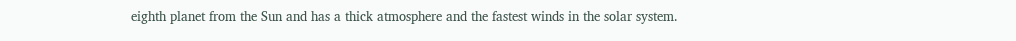eighth planet from the Sun and has a thick atmosphere and the fastest winds in the solar system.